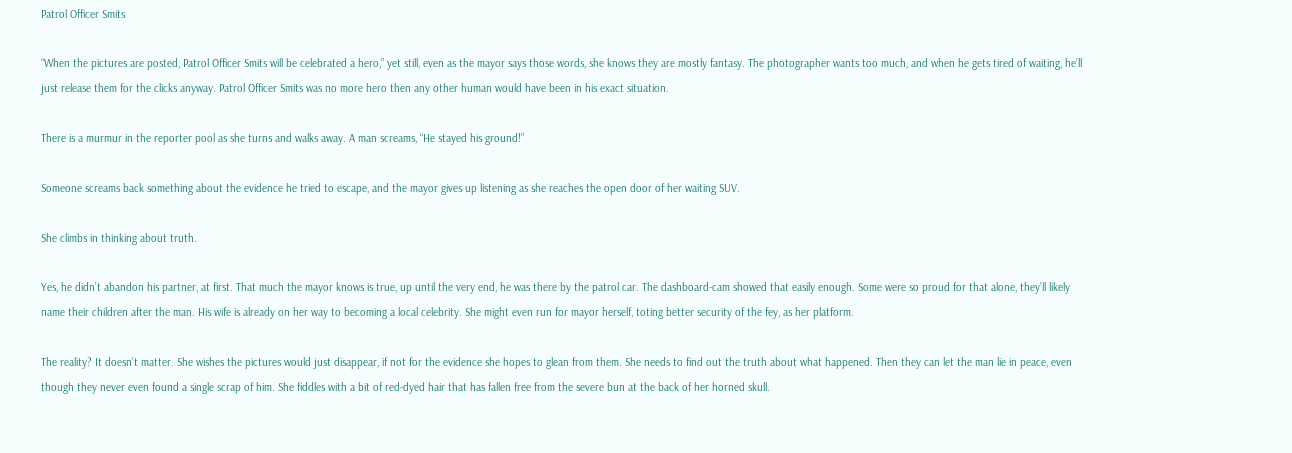Patrol Officer Smits

“When the pictures are posted, Patrol Officer Smits will be celebrated a hero,” yet still, even as the mayor says those words, she knows they are mostly fantasy. The photographer wants too much, and when he gets tired of waiting, he’ll just release them for the clicks anyway. Patrol Officer Smits was no more hero then any other human would have been in his exact situation.

There is a murmur in the reporter pool as she turns and walks away. A man screams, “He stayed his ground!”

Someone screams back something about the evidence he tried to escape, and the mayor gives up listening as she reaches the open door of her waiting SUV.

She climbs in thinking about truth.

Yes, he didn’t abandon his partner, at first. That much the mayor knows is true, up until the very end, he was there by the patrol car. The dashboard-cam showed that easily enough. Some were so proud for that alone, they’ll likely name their children after the man. His wife is already on her way to becoming a local celebrity. She might even run for mayor herself, toting better security of the fey, as her platform.

The reality? It doesn’t matter. She wishes the pictures would just disappear, if not for the evidence she hopes to glean from them. She needs to find out the truth about what happened. Then they can let the man lie in peace, even though they never even found a single scrap of him. She fiddles with a bit of red-dyed hair that has fallen free from the severe bun at the back of her horned skull.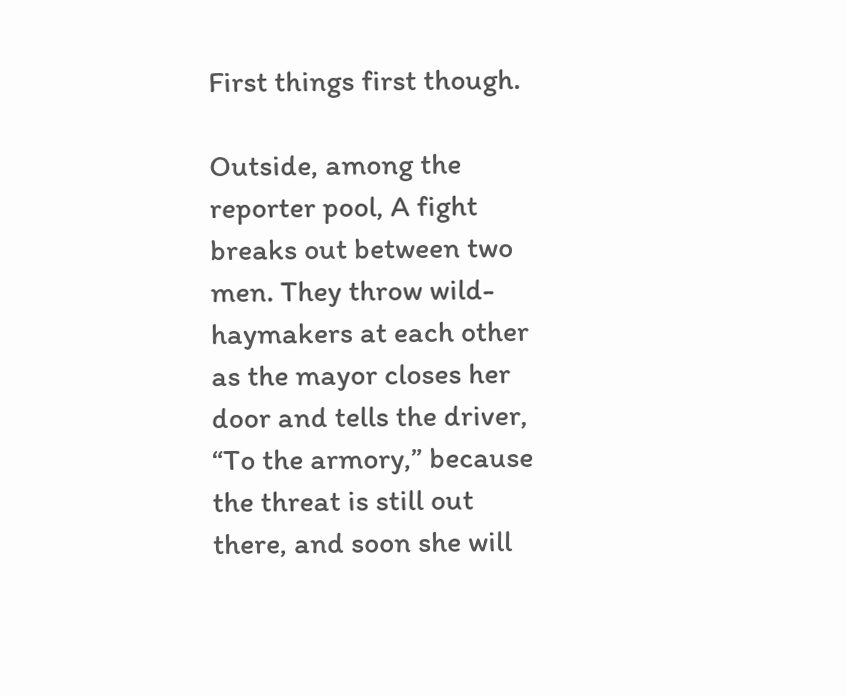First things first though.

Outside, among the reporter pool, A fight breaks out between two men. They throw wild-haymakers at each other as the mayor closes her door and tells the driver, “To the armory,” because the threat is still out there, and soon she will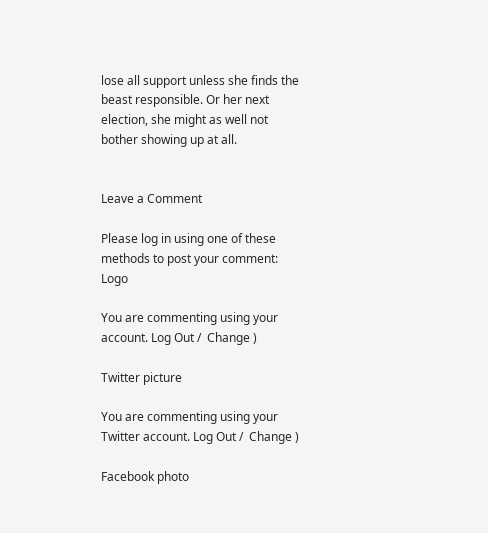lose all support unless she finds the beast responsible. Or her next election, she might as well not bother showing up at all.


Leave a Comment

Please log in using one of these methods to post your comment: Logo

You are commenting using your account. Log Out /  Change )

Twitter picture

You are commenting using your Twitter account. Log Out /  Change )

Facebook photo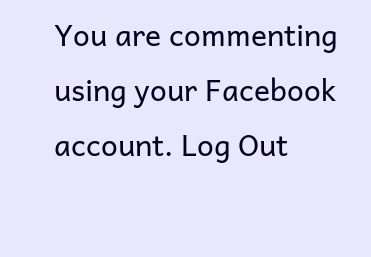You are commenting using your Facebook account. Log Out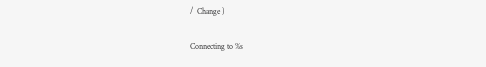/  Change )

Connecting to %s